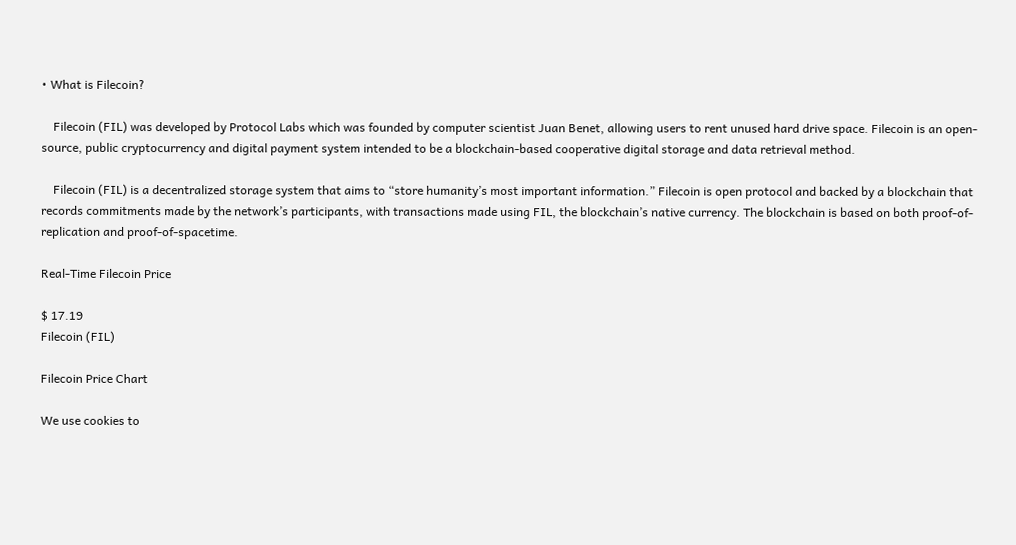• What is Filecoin?

    Filecoin (FIL) was developed by Protocol Labs which was founded by computer scientist Juan Benet, allowing users to rent unused hard drive space. Filecoin is an open-source, public cryptocurrency and digital payment system intended to be a blockchain-based cooperative digital storage and data retrieval method.

    Filecoin (FIL) is a decentralized storage system that aims to “store humanity’s most important information.” Filecoin is open protocol and backed by a blockchain that records commitments made by the network’s participants, with transactions made using FIL, the blockchain’s native currency. The blockchain is based on both proof-of-replication and proof-of-spacetime.

Real-Time Filecoin Price

$ 17.19
Filecoin (FIL)

Filecoin Price Chart

We use cookies to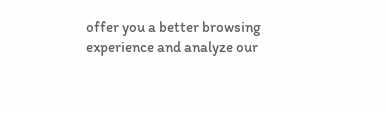offer you a better browsing experience and analyze our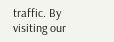traffic. By visiting our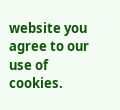website you agree to our use of cookies.